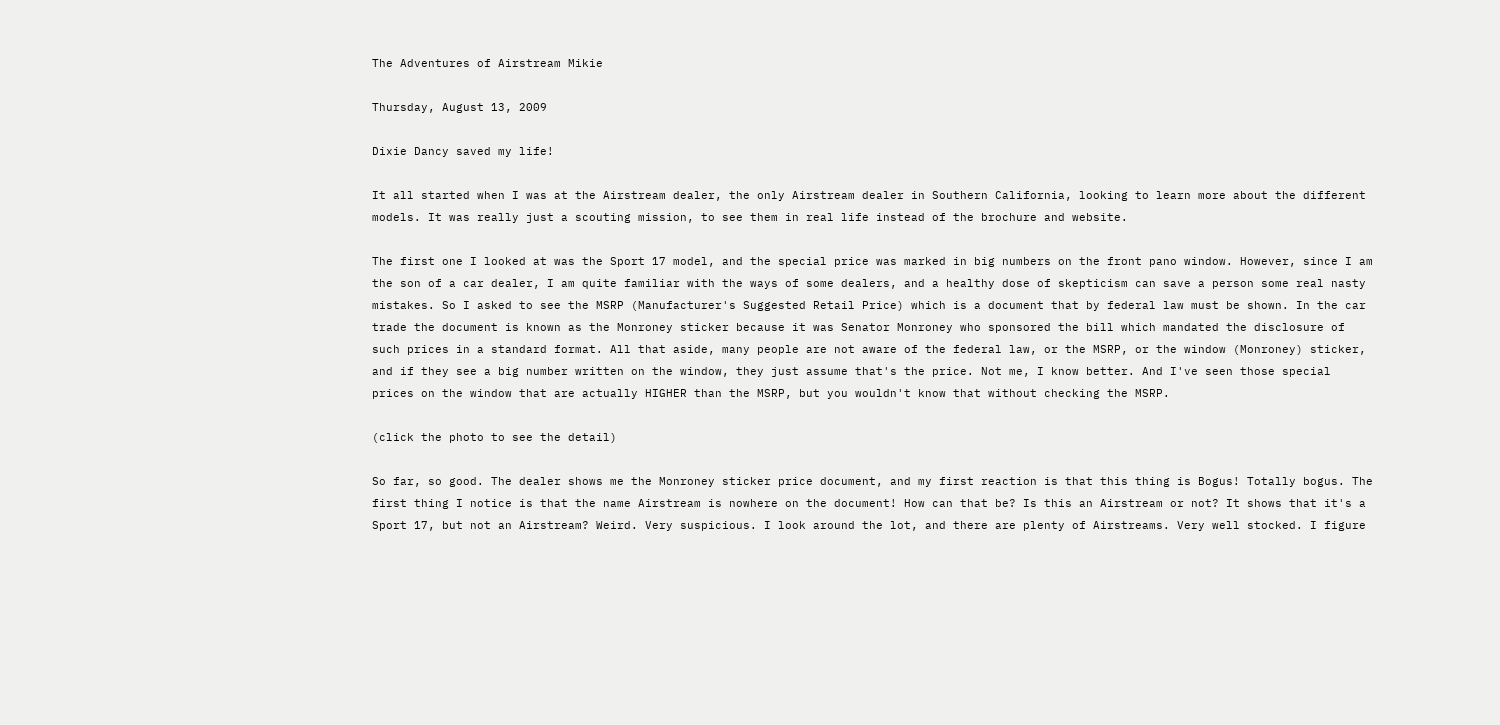The Adventures of Airstream Mikie

Thursday, August 13, 2009

Dixie Dancy saved my life!

It all started when I was at the Airstream dealer, the only Airstream dealer in Southern California, looking to learn more about the different models. It was really just a scouting mission, to see them in real life instead of the brochure and website.

The first one I looked at was the Sport 17 model, and the special price was marked in big numbers on the front pano window. However, since I am the son of a car dealer, I am quite familiar with the ways of some dealers, and a healthy dose of skepticism can save a person some real nasty mistakes. So I asked to see the MSRP (Manufacturer's Suggested Retail Price) which is a document that by federal law must be shown. In the car trade the document is known as the Monroney sticker because it was Senator Monroney who sponsored the bill which mandated the disclosure of such prices in a standard format. All that aside, many people are not aware of the federal law, or the MSRP, or the window (Monroney) sticker, and if they see a big number written on the window, they just assume that's the price. Not me, I know better. And I've seen those special prices on the window that are actually HIGHER than the MSRP, but you wouldn't know that without checking the MSRP.

(click the photo to see the detail)

So far, so good. The dealer shows me the Monroney sticker price document, and my first reaction is that this thing is Bogus! Totally bogus. The first thing I notice is that the name Airstream is nowhere on the document! How can that be? Is this an Airstream or not? It shows that it's a Sport 17, but not an Airstream? Weird. Very suspicious. I look around the lot, and there are plenty of Airstreams. Very well stocked. I figure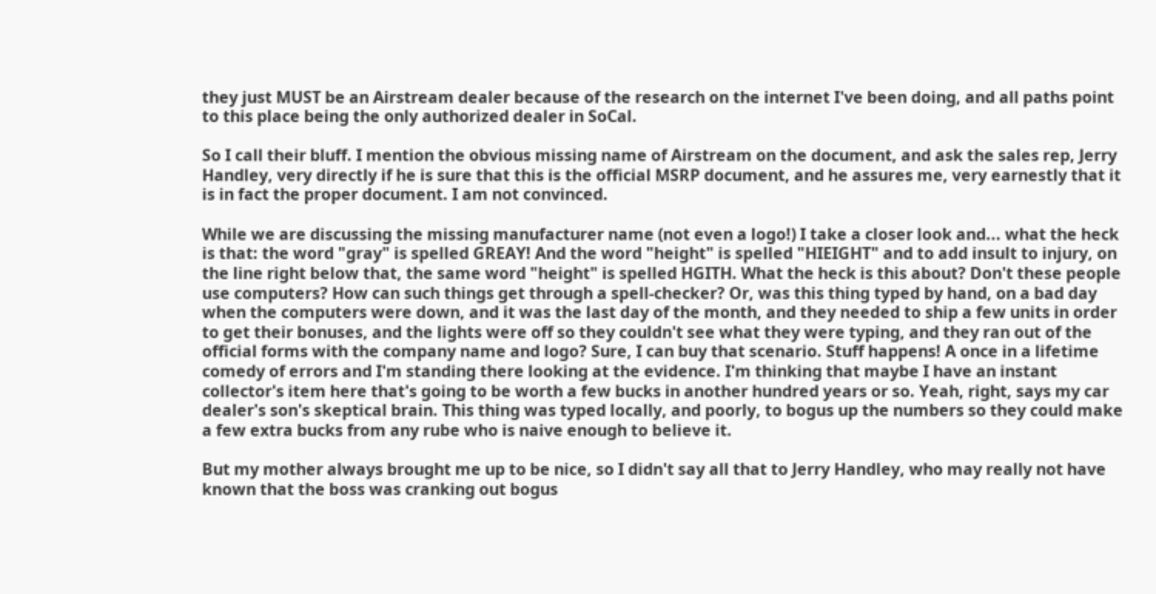they just MUST be an Airstream dealer because of the research on the internet I've been doing, and all paths point to this place being the only authorized dealer in SoCal.

So I call their bluff. I mention the obvious missing name of Airstream on the document, and ask the sales rep, Jerry Handley, very directly if he is sure that this is the official MSRP document, and he assures me, very earnestly that it is in fact the proper document. I am not convinced.

While we are discussing the missing manufacturer name (not even a logo!) I take a closer look and... what the heck is that: the word "gray" is spelled GREAY! And the word "height" is spelled "HIEIGHT" and to add insult to injury, on the line right below that, the same word "height" is spelled HGITH. What the heck is this about? Don't these people use computers? How can such things get through a spell-checker? Or, was this thing typed by hand, on a bad day when the computers were down, and it was the last day of the month, and they needed to ship a few units in order to get their bonuses, and the lights were off so they couldn't see what they were typing, and they ran out of the official forms with the company name and logo? Sure, I can buy that scenario. Stuff happens! A once in a lifetime comedy of errors and I'm standing there looking at the evidence. I'm thinking that maybe I have an instant collector's item here that's going to be worth a few bucks in another hundred years or so. Yeah, right, says my car dealer's son's skeptical brain. This thing was typed locally, and poorly, to bogus up the numbers so they could make a few extra bucks from any rube who is naive enough to believe it.

But my mother always brought me up to be nice, so I didn't say all that to Jerry Handley, who may really not have known that the boss was cranking out bogus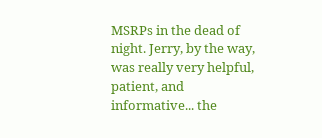MSRPs in the dead of night. Jerry, by the way, was really very helpful, patient, and informative... the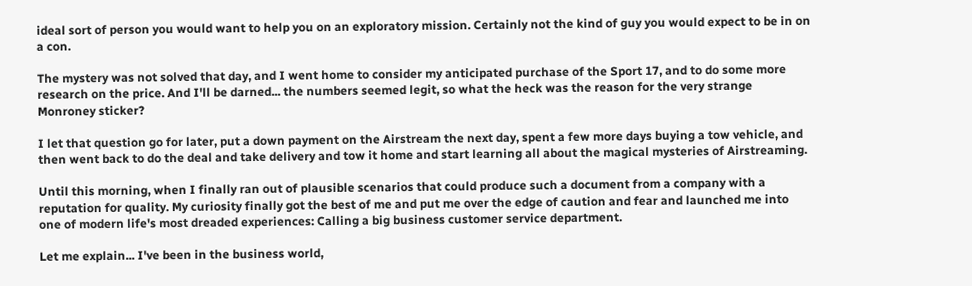ideal sort of person you would want to help you on an exploratory mission. Certainly not the kind of guy you would expect to be in on a con.

The mystery was not solved that day, and I went home to consider my anticipated purchase of the Sport 17, and to do some more research on the price. And I'll be darned... the numbers seemed legit, so what the heck was the reason for the very strange Monroney sticker?

I let that question go for later, put a down payment on the Airstream the next day, spent a few more days buying a tow vehicle, and then went back to do the deal and take delivery and tow it home and start learning all about the magical mysteries of Airstreaming.

Until this morning, when I finally ran out of plausible scenarios that could produce such a document from a company with a reputation for quality. My curiosity finally got the best of me and put me over the edge of caution and fear and launched me into one of modern life's most dreaded experiences: Calling a big business customer service department.

Let me explain... I've been in the business world,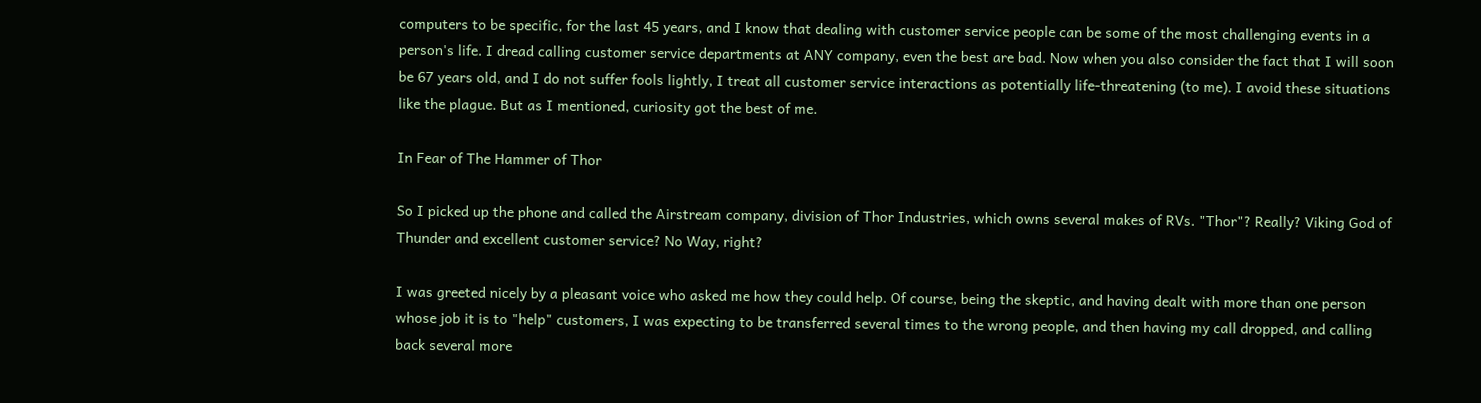computers to be specific, for the last 45 years, and I know that dealing with customer service people can be some of the most challenging events in a person's life. I dread calling customer service departments at ANY company, even the best are bad. Now when you also consider the fact that I will soon be 67 years old, and I do not suffer fools lightly, I treat all customer service interactions as potentially life-threatening (to me). I avoid these situations like the plague. But as I mentioned, curiosity got the best of me.

In Fear of The Hammer of Thor

So I picked up the phone and called the Airstream company, division of Thor Industries, which owns several makes of RVs. "Thor"? Really? Viking God of Thunder and excellent customer service? No Way, right?

I was greeted nicely by a pleasant voice who asked me how they could help. Of course, being the skeptic, and having dealt with more than one person whose job it is to "help" customers, I was expecting to be transferred several times to the wrong people, and then having my call dropped, and calling back several more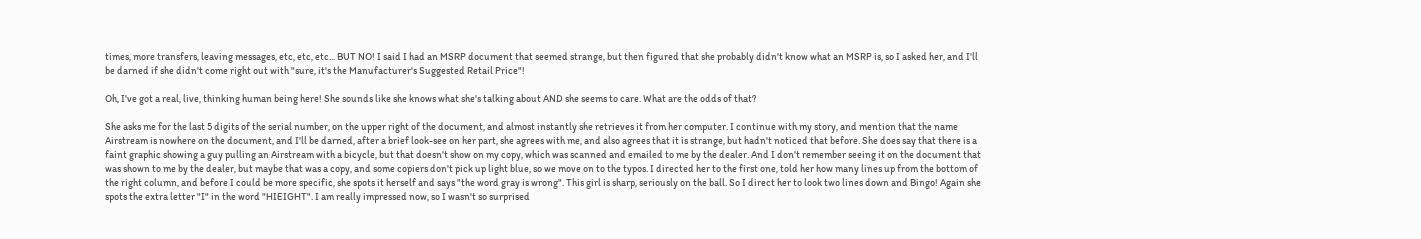times, more transfers, leaving messages, etc, etc, etc... BUT NO! I said I had an MSRP document that seemed strange, but then figured that she probably didn't know what an MSRP is, so I asked her, and I'll be darned if she didn't come right out with "sure, it's the Manufacturer's Suggested Retail Price"!

Oh, I've got a real, live, thinking human being here! She sounds like she knows what she's talking about AND she seems to care. What are the odds of that?

She asks me for the last 5 digits of the serial number, on the upper right of the document, and almost instantly she retrieves it from her computer. I continue with my story, and mention that the name Airstream is nowhere on the document, and I'll be darned, after a brief look-see on her part, she agrees with me, and also agrees that it is strange, but hadn't noticed that before. She does say that there is a faint graphic showing a guy pulling an Airstream with a bicycle, but that doesn't show on my copy, which was scanned and emailed to me by the dealer. And I don't remember seeing it on the document that was shown to me by the dealer, but maybe that was a copy, and some copiers don't pick up light blue, so we move on to the typos. I directed her to the first one, told her how many lines up from the bottom of the right column, and before I could be more specific, she spots it herself and says "the word gray is wrong". This girl is sharp, seriously on the ball. So I direct her to look two lines down and Bingo! Again she spots the extra letter "I" in the word "HIEIGHT". I am really impressed now, so I wasn't so surprised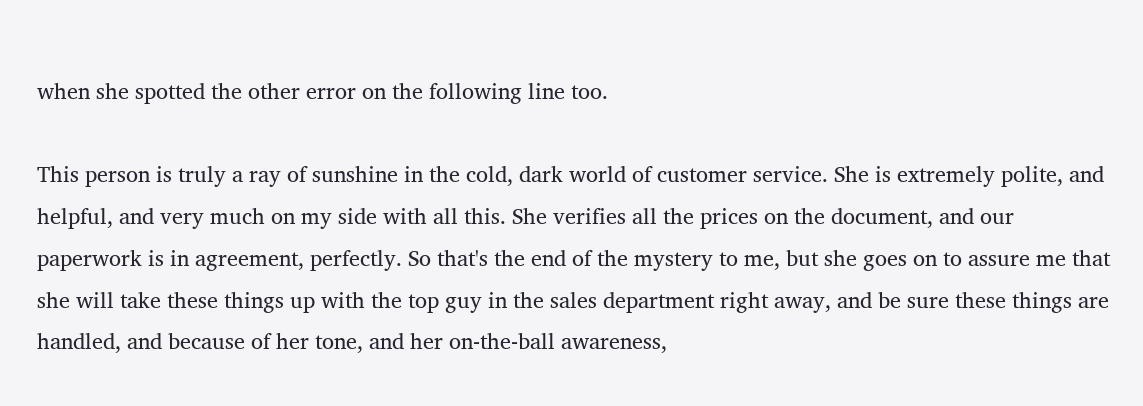when she spotted the other error on the following line too.

This person is truly a ray of sunshine in the cold, dark world of customer service. She is extremely polite, and helpful, and very much on my side with all this. She verifies all the prices on the document, and our paperwork is in agreement, perfectly. So that's the end of the mystery to me, but she goes on to assure me that she will take these things up with the top guy in the sales department right away, and be sure these things are handled, and because of her tone, and her on-the-ball awareness,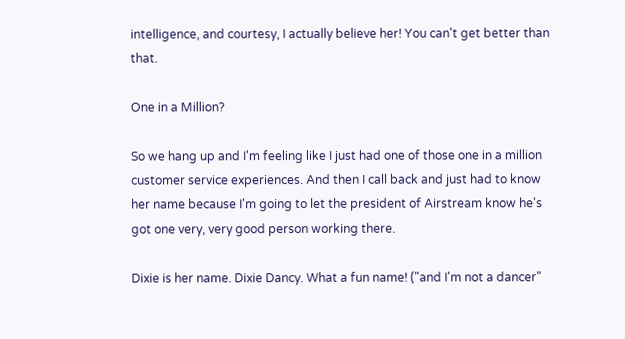intelligence, and courtesy, I actually believe her! You can't get better than that.

One in a Million?

So we hang up and I'm feeling like I just had one of those one in a million customer service experiences. And then I call back and just had to know her name because I'm going to let the president of Airstream know he's got one very, very good person working there.

Dixie is her name. Dixie Dancy. What a fun name! ("and I'm not a dancer"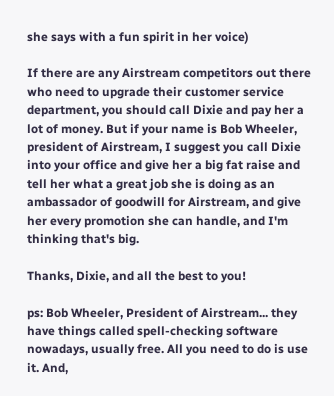she says with a fun spirit in her voice)

If there are any Airstream competitors out there who need to upgrade their customer service department, you should call Dixie and pay her a lot of money. But if your name is Bob Wheeler, president of Airstream, I suggest you call Dixie into your office and give her a big fat raise and tell her what a great job she is doing as an ambassador of goodwill for Airstream, and give her every promotion she can handle, and I'm thinking that's big.

Thanks, Dixie, and all the best to you!

ps: Bob Wheeler, President of Airstream... they have things called spell-checking software nowadays, usually free. All you need to do is use it. And,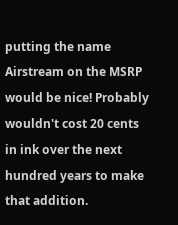putting the name Airstream on the MSRP would be nice! Probably wouldn't cost 20 cents in ink over the next hundred years to make that addition.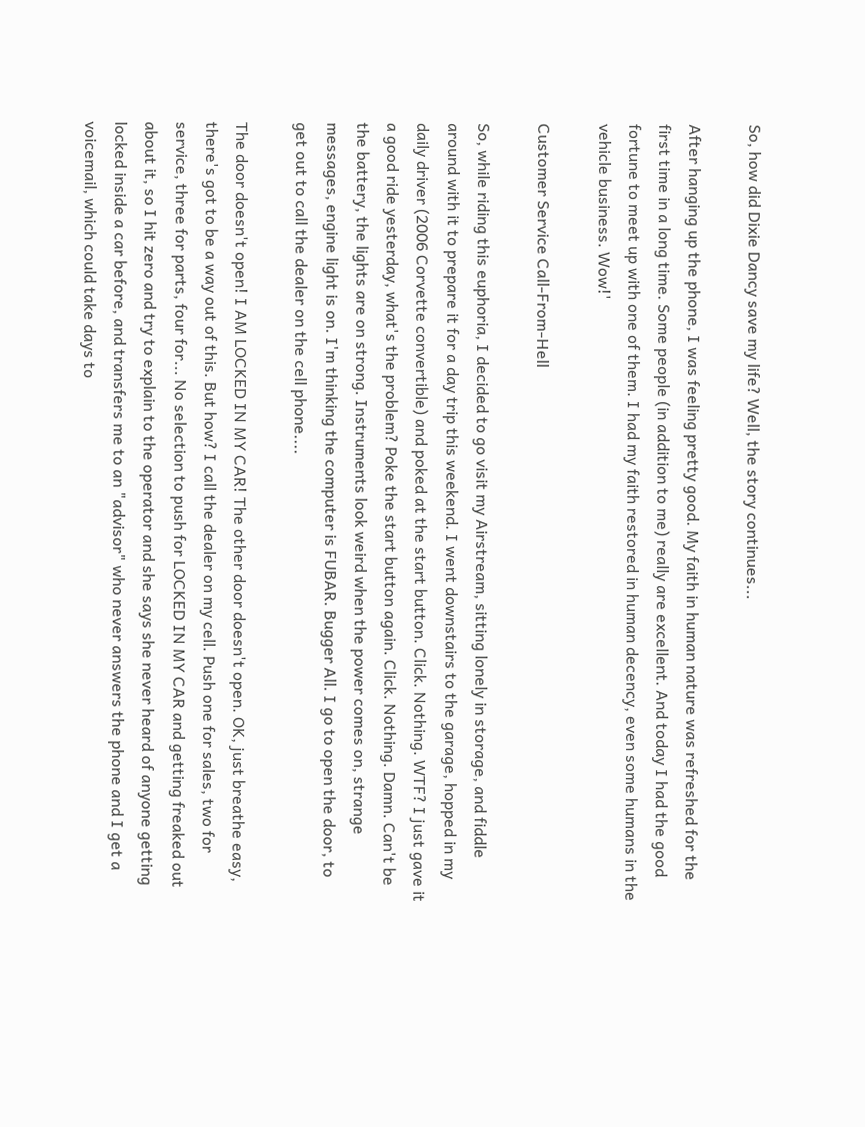So, how did Dixie Dancy save my life? Well, the story continues...

After hanging up the phone, I was feeling pretty good. My faith in human nature was refreshed for the first time in a long time. Some people (in addition to me) really are excellent. And today I had the good fortune to meet up with one of them. I had my faith restored in human decency, even some humans in the vehicle business. Wow!'

Customer Service Call-From-Hell

So, while riding this euphoria, I decided to go visit my Airstream, sitting lonely in storage, and fiddle around with it to prepare it for a day trip this weekend. I went downstairs to the garage, hopped in my daily driver (2006 Corvette convertible) and poked at the start button. Click. Nothing. WTF? I just gave it a good ride yesterday, what's the problem? Poke the start button again. Click. Nothing. Damn. Can't be the battery, the lights are on strong. Instruments look weird when the power comes on, strange messages, engine light is on. I'm thinking the computer is FUBAR. Bugger All. I go to open the door, to get out to call the dealer on the cell phone....

The door doesn't open! I AM LOCKED IN MY CAR! The other door doesn't open. OK, just breathe easy, there's got to be a way out of this. But how? I call the dealer on my cell. Push one for sales, two for service, three for parts, four for... No selection to push for LOCKED IN MY CAR and getting freaked out about it, so I hit zero and try to explain to the operator and she says she never heard of anyone getting locked inside a car before, and transfers me to an "advisor" who never answers the phone and I get a voicemail, which could take days to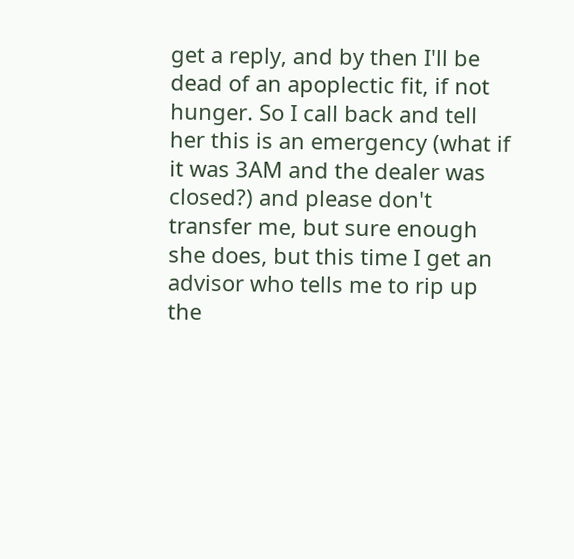get a reply, and by then I'll be dead of an apoplectic fit, if not hunger. So I call back and tell her this is an emergency (what if it was 3AM and the dealer was closed?) and please don't transfer me, but sure enough she does, but this time I get an advisor who tells me to rip up the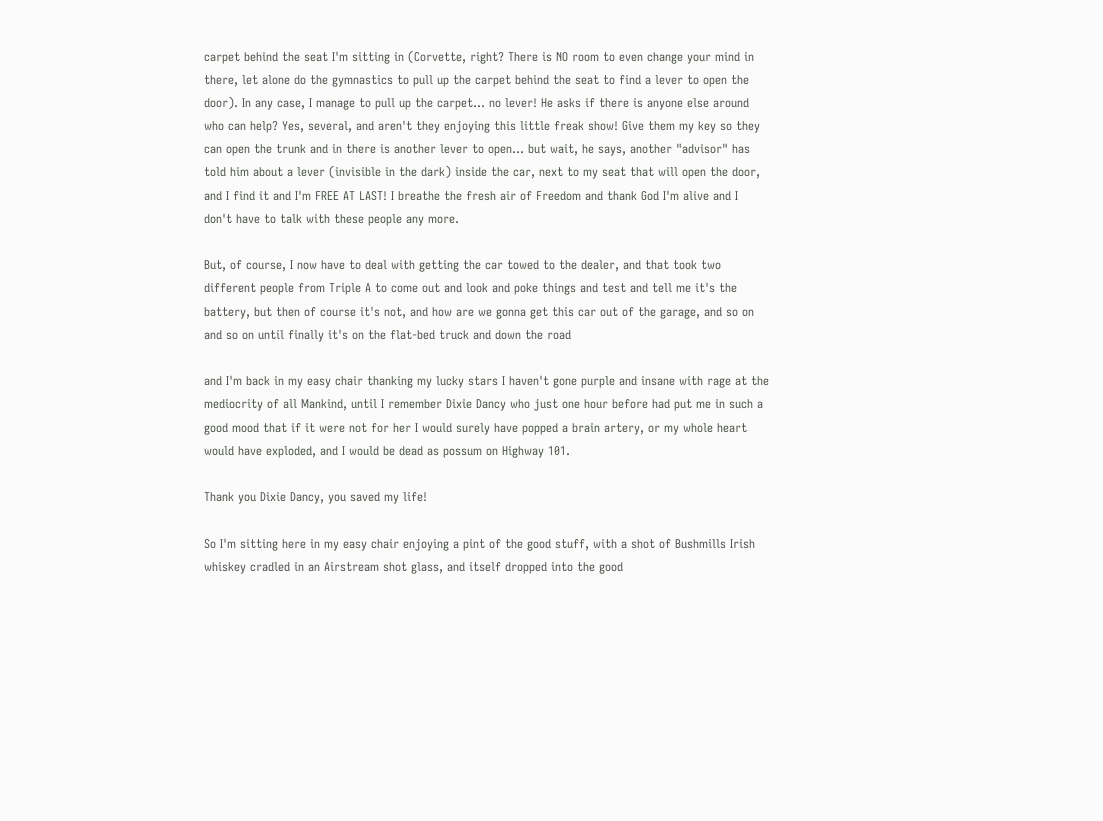carpet behind the seat I'm sitting in (Corvette, right? There is NO room to even change your mind in there, let alone do the gymnastics to pull up the carpet behind the seat to find a lever to open the door). In any case, I manage to pull up the carpet... no lever! He asks if there is anyone else around who can help? Yes, several, and aren't they enjoying this little freak show! Give them my key so they can open the trunk and in there is another lever to open... but wait, he says, another "advisor" has told him about a lever (invisible in the dark) inside the car, next to my seat that will open the door, and I find it and I'm FREE AT LAST! I breathe the fresh air of Freedom and thank God I'm alive and I don't have to talk with these people any more.

But, of course, I now have to deal with getting the car towed to the dealer, and that took two different people from Triple A to come out and look and poke things and test and tell me it's the battery, but then of course it's not, and how are we gonna get this car out of the garage, and so on and so on until finally it's on the flat-bed truck and down the road

and I'm back in my easy chair thanking my lucky stars I haven't gone purple and insane with rage at the mediocrity of all Mankind, until I remember Dixie Dancy who just one hour before had put me in such a good mood that if it were not for her I would surely have popped a brain artery, or my whole heart would have exploded, and I would be dead as possum on Highway 101.

Thank you Dixie Dancy, you saved my life!

So I'm sitting here in my easy chair enjoying a pint of the good stuff, with a shot of Bushmills Irish whiskey cradled in an Airstream shot glass, and itself dropped into the good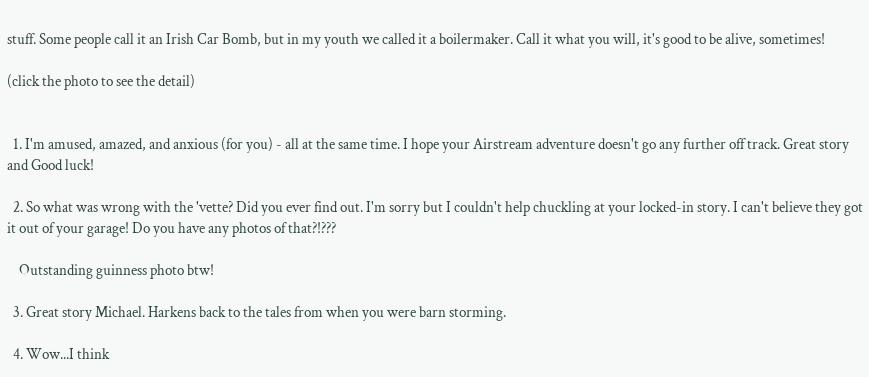stuff. Some people call it an Irish Car Bomb, but in my youth we called it a boilermaker. Call it what you will, it's good to be alive, sometimes!

(click the photo to see the detail)


  1. I'm amused, amazed, and anxious (for you) - all at the same time. I hope your Airstream adventure doesn't go any further off track. Great story and Good luck!

  2. So what was wrong with the 'vette? Did you ever find out. I'm sorry but I couldn't help chuckling at your locked-in story. I can't believe they got it out of your garage! Do you have any photos of that?!???

    Outstanding guinness photo btw!

  3. Great story Michael. Harkens back to the tales from when you were barn storming.

  4. Wow...I think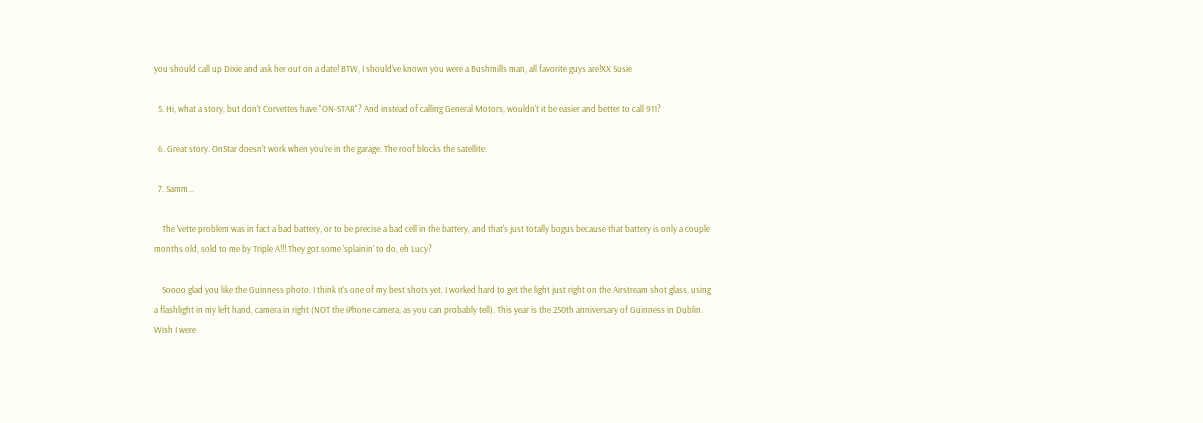you should call up Dixie and ask her out on a date! BTW, I should've known you were a Bushmills man, all favorite guys are!XX Susie

  5. Hi, what a story, but don't Corvettes have "ON-STAR"? And instead of calling General Motors, wouldn't it be easier and better to call 911?

  6. Great story. OnStar doesn't work when you're in the garage. The roof blocks the satellite.

  7. Samm...

    The 'vette problem was in fact a bad battery, or to be precise a bad cell in the battery, and that's just totally bogus because that battery is only a couple months old, sold to me by Triple A!!! They got some 'splainin' to do, eh Lucy?

    Soooo glad you like the Guinness photo. I think it's one of my best shots yet. I worked hard to get the light just right on the Airstream shot glass, using a flashlight in my left hand, camera in right (NOT the iPhone camera, as you can probably tell). This year is the 250th anniversary of Guinness in Dublin. Wish I were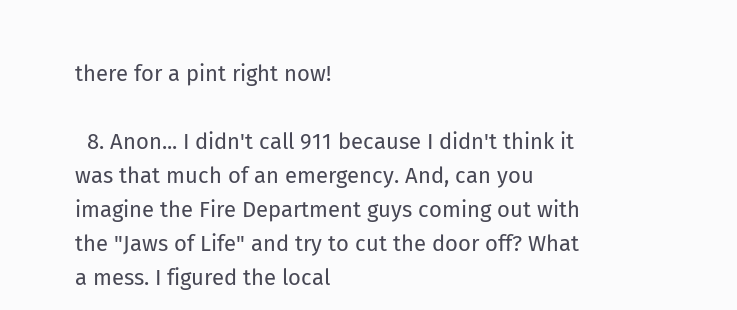there for a pint right now!

  8. Anon... I didn't call 911 because I didn't think it was that much of an emergency. And, can you imagine the Fire Department guys coming out with the "Jaws of Life" and try to cut the door off? What a mess. I figured the local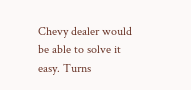Chevy dealer would be able to solve it easy. Turns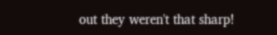out they weren't that sharp!